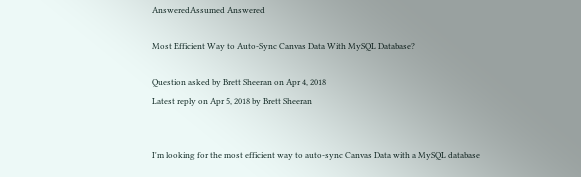AnsweredAssumed Answered

Most Efficient Way to Auto-Sync Canvas Data With MySQL Database?

Question asked by Brett Sheeran on Apr 4, 2018
Latest reply on Apr 5, 2018 by Brett Sheeran


I'm looking for the most efficient way to auto-sync Canvas Data with a MySQL database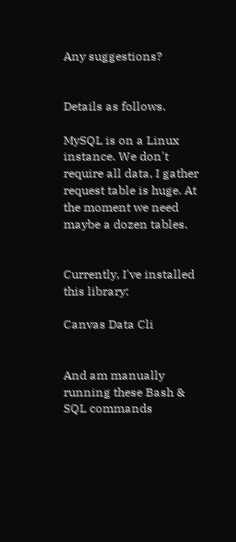Any suggestions?


Details as follows.

MySQL is on a Linux instance. We don't require all data, I gather request table is huge. At the moment we need maybe a dozen tables.


Currently, I've installed this library:

Canvas Data Cli


And am manually running these Bash & SQL commands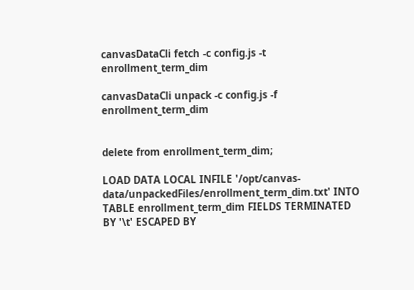canvasDataCli fetch -c config.js -t enrollment_term_dim

canvasDataCli unpack -c config.js -f enrollment_term_dim


delete from enrollment_term_dim;

LOAD DATA LOCAL INFILE '/opt/canvas-data/unpackedFiles/enrollment_term_dim.txt' INTO TABLE enrollment_term_dim FIELDS TERMINATED BY '\t' ESCAPED BY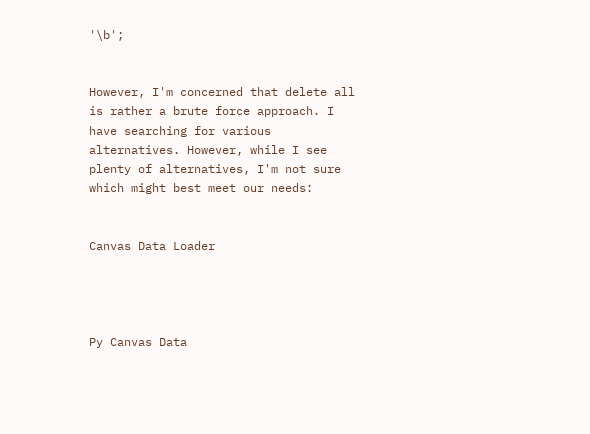'\b';


However, I'm concerned that delete all is rather a brute force approach. I have searching for various alternatives. However, while I see plenty of alternatives, I'm not sure which might best meet our needs:


Canvas Data Loader




Py Canvas Data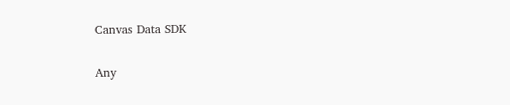Canvas Data SDK


Any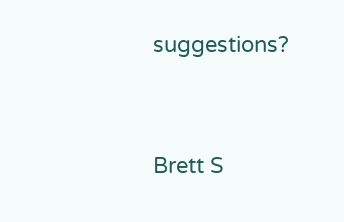suggestions?




Brett S